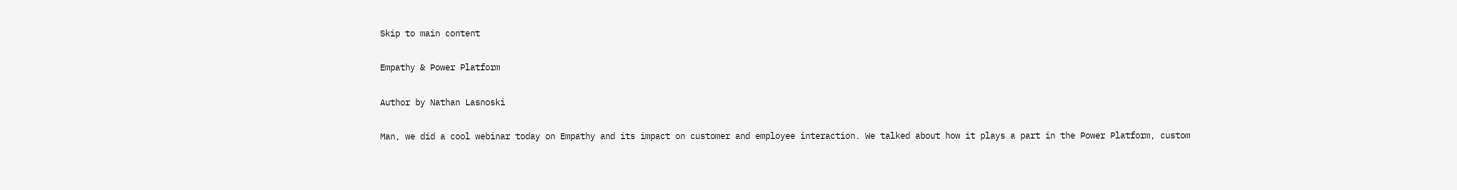Skip to main content

Empathy & Power Platform

Author by Nathan Lasnoski

Man, we did a cool webinar today on Empathy and its impact on customer and employee interaction. We talked about how it plays a part in the Power Platform, custom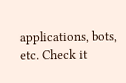applications, bots, etc. Check it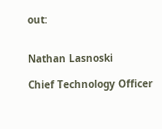out:


Nathan Lasnoski

Chief Technology Officer